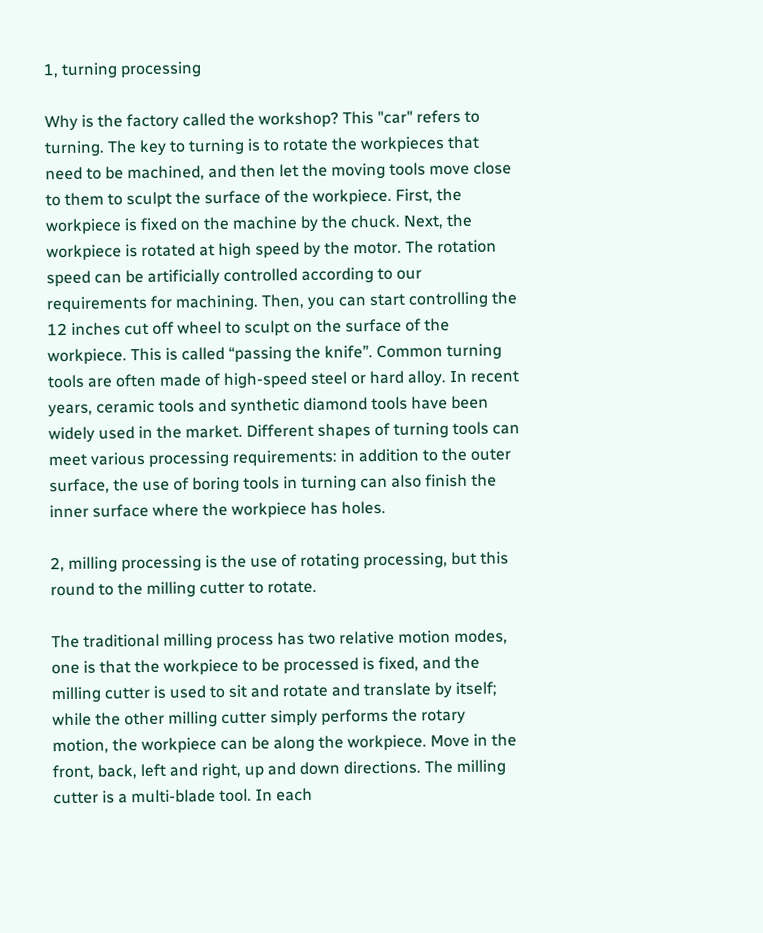1, turning processing

Why is the factory called the workshop? This "car" refers to turning. The key to turning is to rotate the workpieces that need to be machined, and then let the moving tools move close to them to sculpt the surface of the workpiece. First, the workpiece is fixed on the machine by the chuck. Next, the workpiece is rotated at high speed by the motor. The rotation speed can be artificially controlled according to our requirements for machining. Then, you can start controlling the 12 inches cut off wheel to sculpt on the surface of the workpiece. This is called “passing the knife”. Common turning tools are often made of high-speed steel or hard alloy. In recent years, ceramic tools and synthetic diamond tools have been widely used in the market. Different shapes of turning tools can meet various processing requirements: in addition to the outer surface, the use of boring tools in turning can also finish the inner surface where the workpiece has holes.

2, milling processing is the use of rotating processing, but this round to the milling cutter to rotate.

The traditional milling process has two relative motion modes, one is that the workpiece to be processed is fixed, and the milling cutter is used to sit and rotate and translate by itself; while the other milling cutter simply performs the rotary motion, the workpiece can be along the workpiece. Move in the front, back, left and right, up and down directions. The milling cutter is a multi-blade tool. In each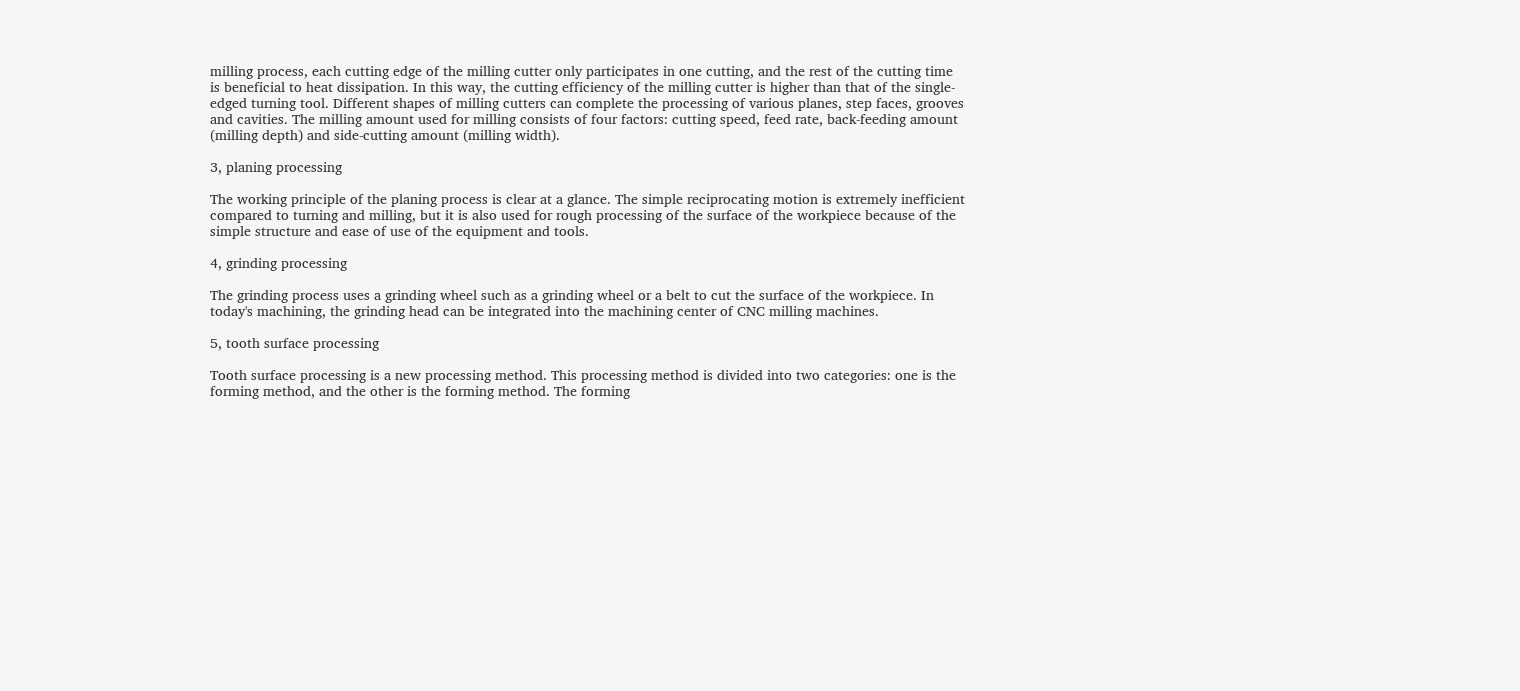milling process, each cutting edge of the milling cutter only participates in one cutting, and the rest of the cutting time is beneficial to heat dissipation. In this way, the cutting efficiency of the milling cutter is higher than that of the single-edged turning tool. Different shapes of milling cutters can complete the processing of various planes, step faces, grooves and cavities. The milling amount used for milling consists of four factors: cutting speed, feed rate, back-feeding amount (milling depth) and side-cutting amount (milling width).

3, planing processing

The working principle of the planing process is clear at a glance. The simple reciprocating motion is extremely inefficient compared to turning and milling, but it is also used for rough processing of the surface of the workpiece because of the simple structure and ease of use of the equipment and tools.

4, grinding processing

The grinding process uses a grinding wheel such as a grinding wheel or a belt to cut the surface of the workpiece. In today's machining, the grinding head can be integrated into the machining center of CNC milling machines.

5, tooth surface processing

Tooth surface processing is a new processing method. This processing method is divided into two categories: one is the forming method, and the other is the forming method. The forming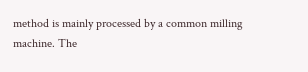method is mainly processed by a common milling machine. The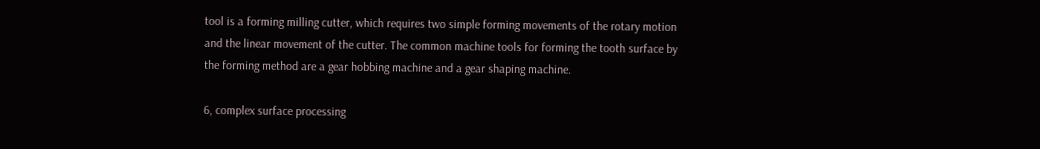tool is a forming milling cutter, which requires two simple forming movements of the rotary motion and the linear movement of the cutter. The common machine tools for forming the tooth surface by the forming method are a gear hobbing machine and a gear shaping machine.

6, complex surface processing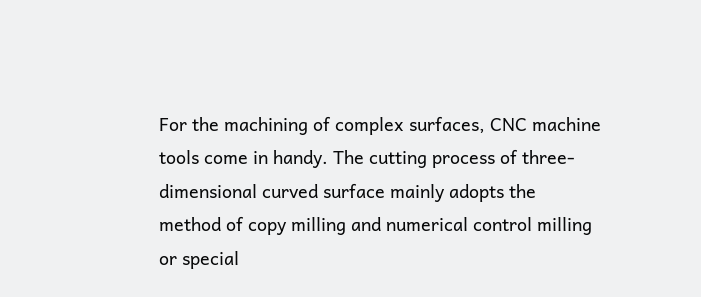For the machining of complex surfaces, CNC machine tools come in handy. The cutting process of three-dimensional curved surface mainly adopts the method of copy milling and numerical control milling or special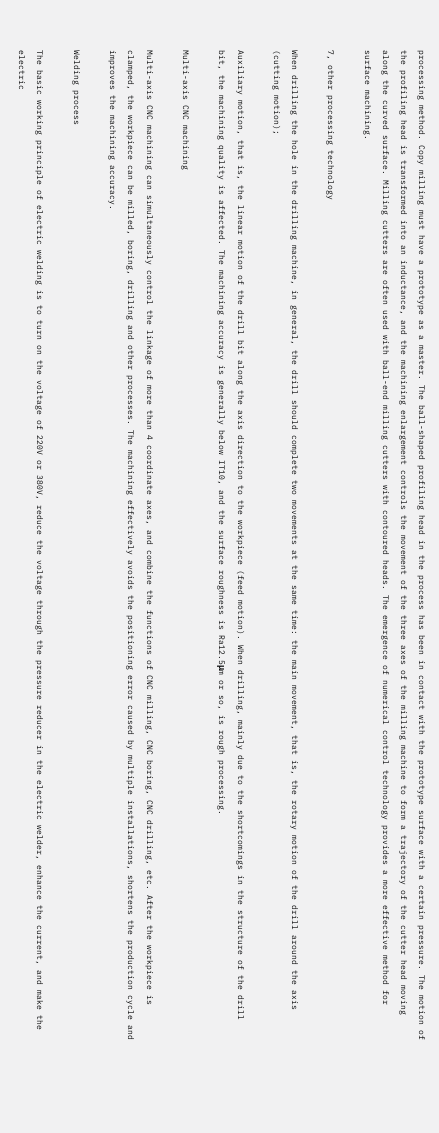processing method. Copy milling must have a prototype as a master. The ball-shaped profiling head in the process has been in contact with the prototype surface with a certain pressure. The motion of the profiling head is transformed into an inductance, and the machining enlargement controls the movement of the three axes of the milling machine to form a trajectory of the cutter head moving along the curved surface. Milling cutters are often used with ball-end milling cutters with contoured heads. The emergence of numerical control technology provides a more effective method for surface machining.

7, other processing technology

When drilling the hole in the drilling machine, in general, the drill should complete two movements at the same time: the main movement, that is, the rotary motion of the drill around the axis (cutting motion);

Auxiliary motion, that is, the linear motion of the drill bit along the axis direction to the workpiece (feed motion). When drilling, mainly due to the shortcomings in the structure of the drill bit, the machining quality is affected. The machining accuracy is generally below IT10, and the surface roughness is Ra12.5μm or so, is rough processing.

Multi-axis CNC machining

Multi-axis CNC machining can simultaneously control the linkage of more than 4 coordinate axes, and combine the functions of CNC milling, CNC boring, CNC drilling, etc. After the workpiece is clamped, the workpiece can be milled, boring, drilling and other processes. The machining effectively avoids the positioning error caused by multiple installations, shortens the production cycle and improves the machining accuracy.

Welding process

The basic working principle of electric welding is to turn on the voltage of 220V or 380V, reduce the voltage through the pressure reducer in the electric welder, enhance the current, and make the electric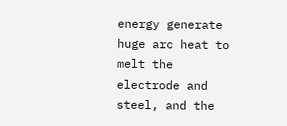energy generate huge arc heat to melt the electrode and steel, and the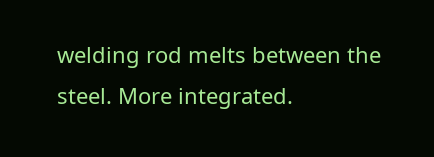welding rod melts between the steel. More integrated.